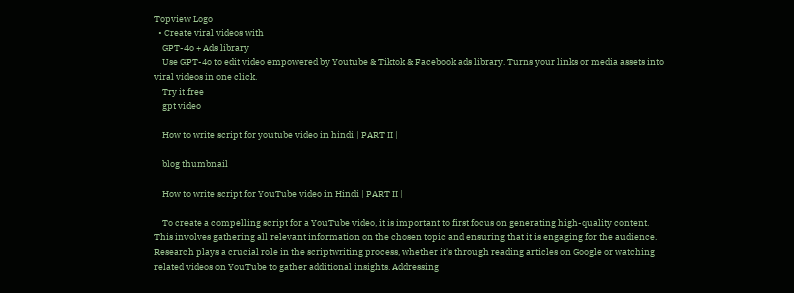Topview Logo
  • Create viral videos with
    GPT-4o + Ads library
    Use GPT-4o to edit video empowered by Youtube & Tiktok & Facebook ads library. Turns your links or media assets into viral videos in one click.
    Try it free
    gpt video

    How to write script for youtube video in hindi | PART II |

    blog thumbnail

    How to write script for YouTube video in Hindi | PART II |

    To create a compelling script for a YouTube video, it is important to first focus on generating high-quality content. This involves gathering all relevant information on the chosen topic and ensuring that it is engaging for the audience. Research plays a crucial role in the scriptwriting process, whether it's through reading articles on Google or watching related videos on YouTube to gather additional insights. Addressing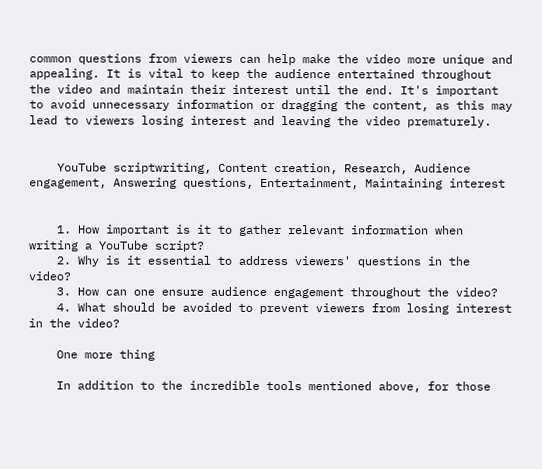common questions from viewers can help make the video more unique and appealing. It is vital to keep the audience entertained throughout the video and maintain their interest until the end. It's important to avoid unnecessary information or dragging the content, as this may lead to viewers losing interest and leaving the video prematurely.


    YouTube scriptwriting, Content creation, Research, Audience engagement, Answering questions, Entertainment, Maintaining interest


    1. How important is it to gather relevant information when writing a YouTube script?
    2. Why is it essential to address viewers' questions in the video?
    3. How can one ensure audience engagement throughout the video?
    4. What should be avoided to prevent viewers from losing interest in the video?

    One more thing

    In addition to the incredible tools mentioned above, for those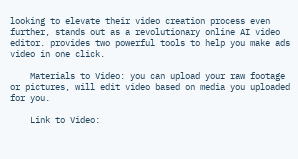looking to elevate their video creation process even further, stands out as a revolutionary online AI video editor. provides two powerful tools to help you make ads video in one click.

    Materials to Video: you can upload your raw footage or pictures, will edit video based on media you uploaded for you.

    Link to Video: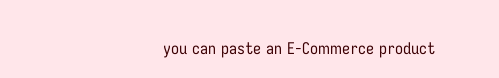you can paste an E-Commerce product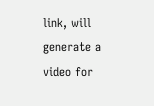link, will generate a video for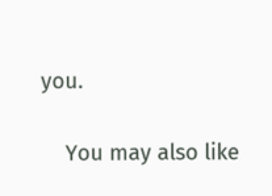you.

    You may also like